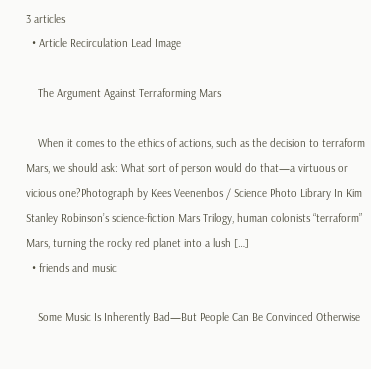3 articles
  • Article Recirculation Lead Image

    The Argument Against Terraforming Mars

    When it comes to the ethics of actions, such as the decision to terraform Mars, we should ask: What sort of person would do that—a virtuous or vicious one?Photograph by Kees Veenenbos / Science Photo Library In Kim Stanley Robinson’s science-fiction Mars Trilogy, human colonists “terraform” Mars, turning the rocky red planet into a lush […]
  • friends and music

    Some Music Is Inherently Bad—But People Can Be Convinced Otherwise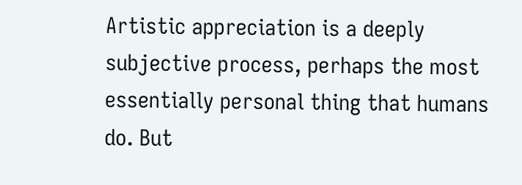Artistic appreciation is a deeply subjective process, perhaps the most essentially personal thing that humans do. But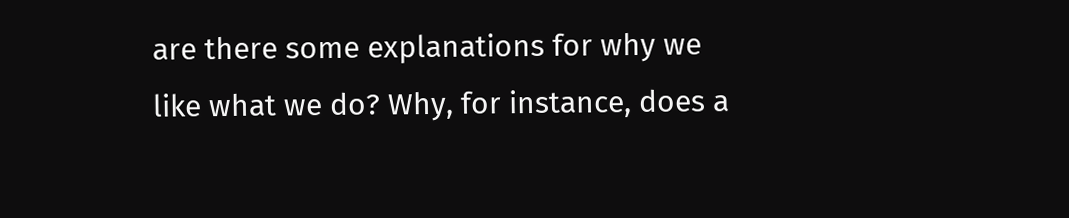are there some explanations for why we like what we do? Why, for instance, does a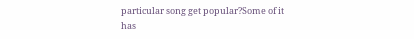particular song get popular?Some of it has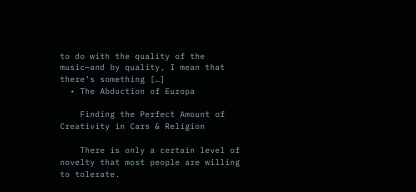to do with the quality of the music—and by quality, I mean that there’s something […]
  • The Abduction of Europa

    Finding the Perfect Amount of Creativity in Cars & Religion

    There is only a certain level of novelty that most people are willing to tolerate.